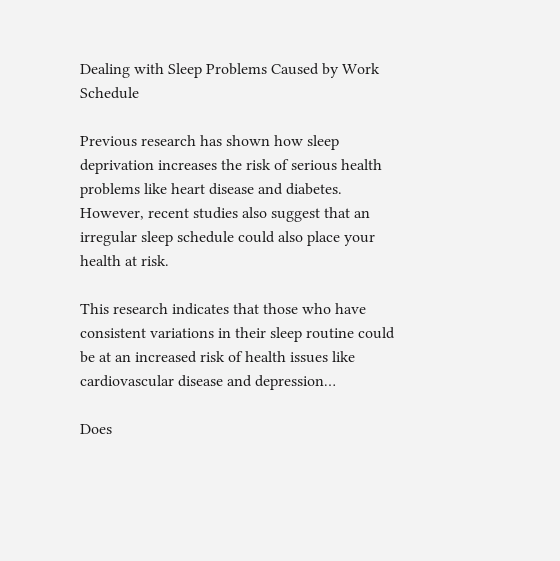Dealing with Sleep Problems Caused by Work Schedule

Previous research has shown how sleep deprivation increases the risk of serious health problems like heart disease and diabetes. However, recent studies also suggest that an irregular sleep schedule could also place your health at risk.

This research indicates that those who have consistent variations in their sleep routine could be at an increased risk of health issues like cardiovascular disease and depression…

Does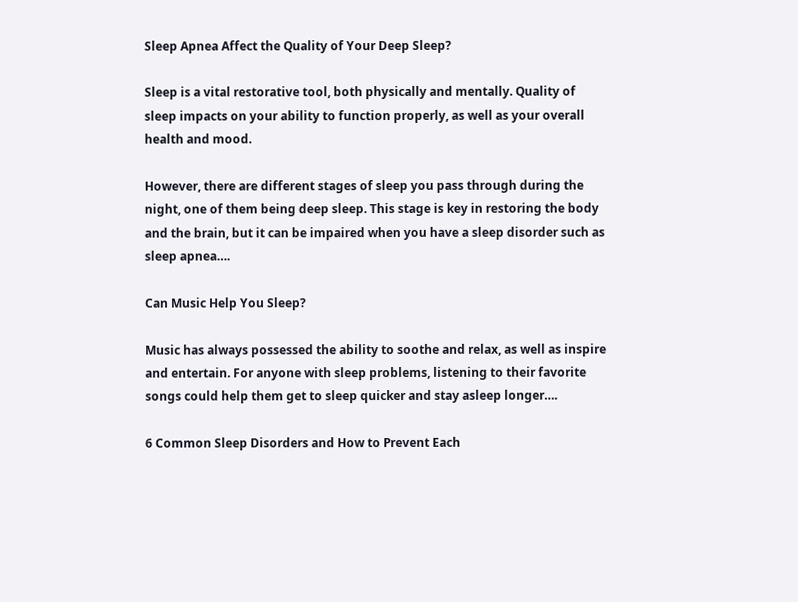Sleep Apnea Affect the Quality of Your Deep Sleep?

Sleep is a vital restorative tool, both physically and mentally. Quality of sleep impacts on your ability to function properly, as well as your overall health and mood.

However, there are different stages of sleep you pass through during the night, one of them being deep sleep. This stage is key in restoring the body and the brain, but it can be impaired when you have a sleep disorder such as sleep apnea….

Can Music Help You Sleep?

Music has always possessed the ability to soothe and relax, as well as inspire and entertain. For anyone with sleep problems, listening to their favorite songs could help them get to sleep quicker and stay asleep longer….

6 Common Sleep Disorders and How to Prevent Each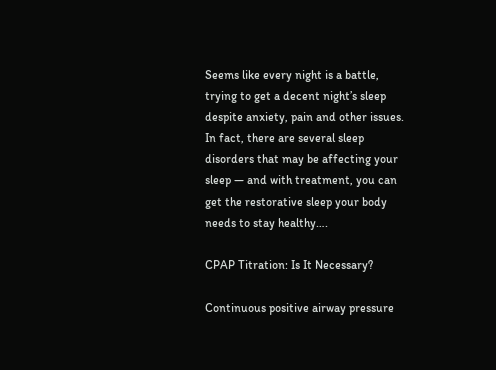Seems like every night is a battle, trying to get a decent night’s sleep despite anxiety, pain and other issues. In fact, there are several sleep disorders that may be affecting your sleep — and with treatment, you can get the restorative sleep your body needs to stay healthy….

CPAP Titration: Is It Necessary?

Continuous positive airway pressure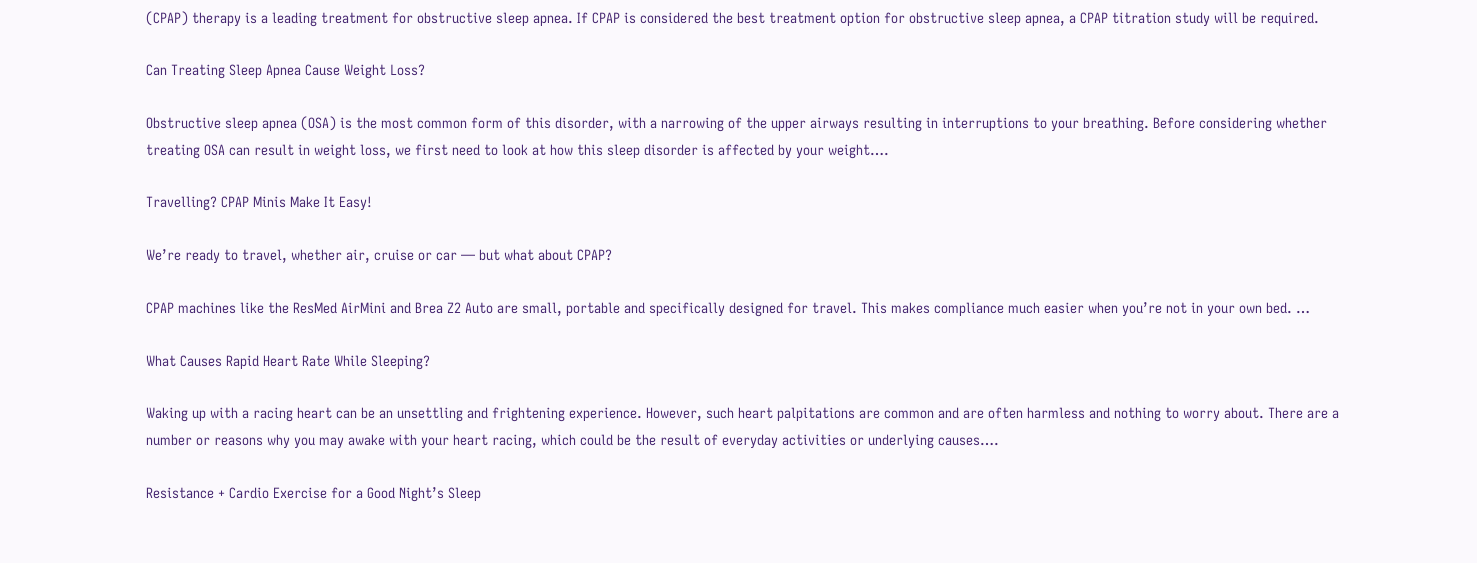(CPAP) therapy is a leading treatment for obstructive sleep apnea. If CPAP is considered the best treatment option for obstructive sleep apnea, a CPAP titration study will be required.

Can Treating Sleep Apnea Cause Weight Loss?

Obstructive sleep apnea (OSA) is the most common form of this disorder, with a narrowing of the upper airways resulting in interruptions to your breathing. Before considering whether treating OSA can result in weight loss, we first need to look at how this sleep disorder is affected by your weight….

Travelling? CPAP Minis Make It Easy!

We’re ready to travel, whether air, cruise or car — but what about CPAP?

CPAP machines like the ResMed AirMini and Brea Z2 Auto are small, portable and specifically designed for travel. This makes compliance much easier when you’re not in your own bed. …

What Causes Rapid Heart Rate While Sleeping?

Waking up with a racing heart can be an unsettling and frightening experience. However, such heart palpitations are common and are often harmless and nothing to worry about. There are a number or reasons why you may awake with your heart racing, which could be the result of everyday activities or underlying causes….

Resistance + Cardio Exercise for a Good Night’s Sleep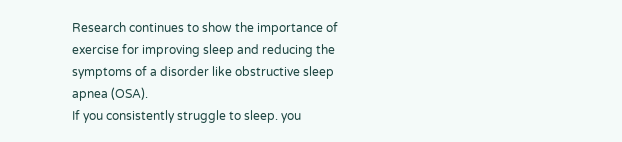Research continues to show the importance of exercise for improving sleep and reducing the symptoms of a disorder like obstructive sleep apnea (OSA).
If you consistently struggle to sleep. you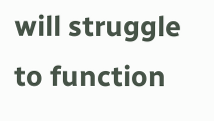will struggle to function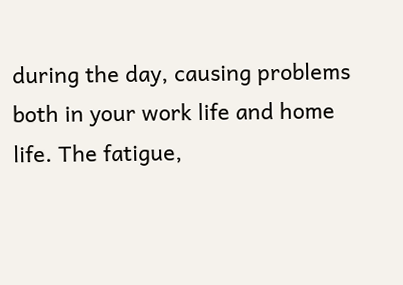during the day, causing problems both in your work life and home life. The fatigue,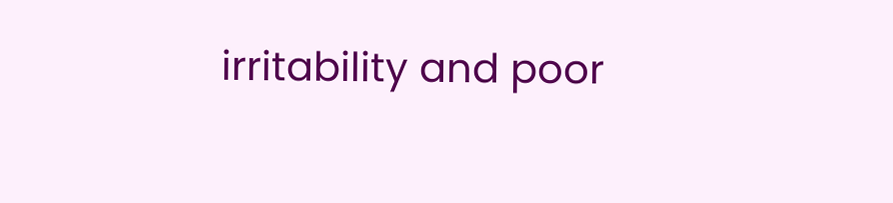irritability and poor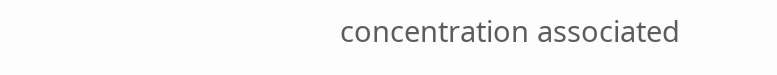concentration associated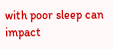with poor sleep can impact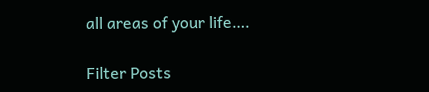all areas of your life….

Filter Posts